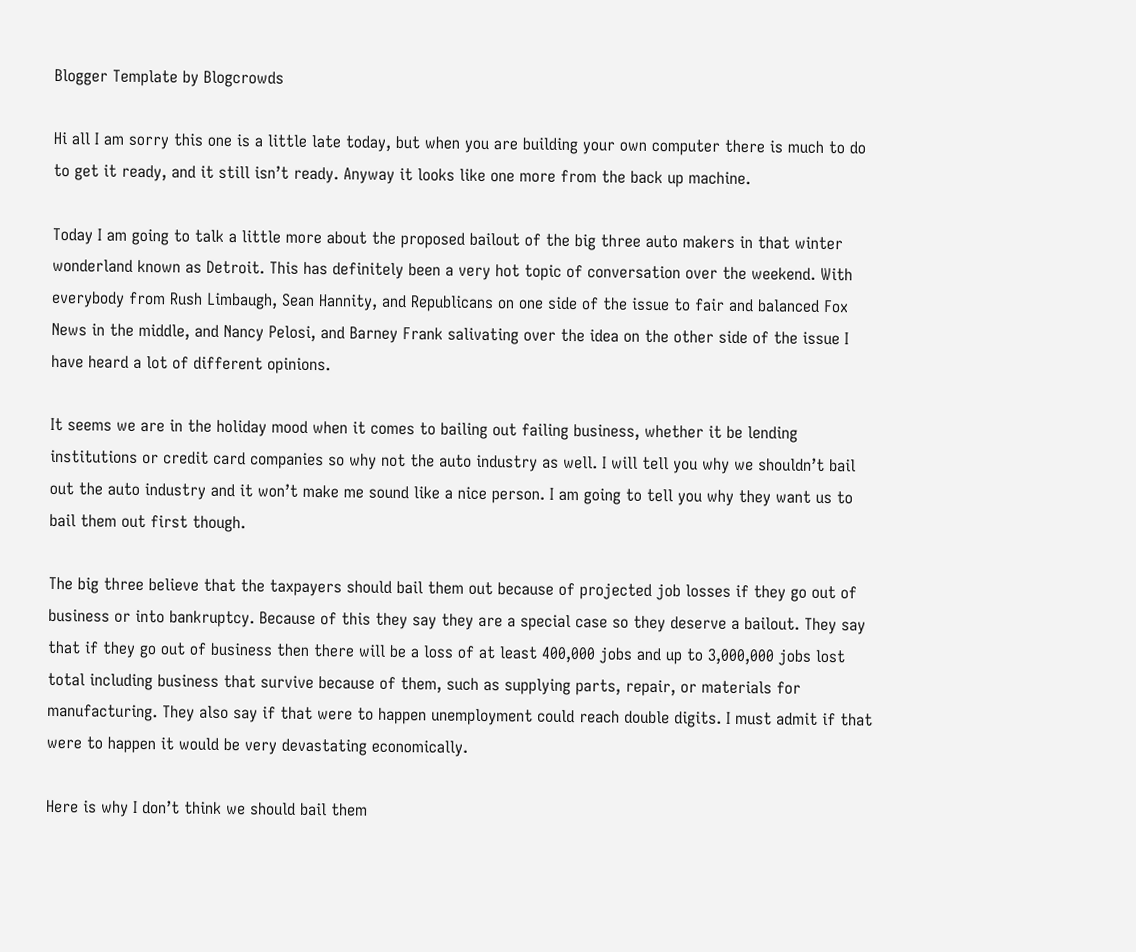Blogger Template by Blogcrowds

Hi all I am sorry this one is a little late today, but when you are building your own computer there is much to do to get it ready, and it still isn’t ready. Anyway it looks like one more from the back up machine.

Today I am going to talk a little more about the proposed bailout of the big three auto makers in that winter wonderland known as Detroit. This has definitely been a very hot topic of conversation over the weekend. With everybody from Rush Limbaugh, Sean Hannity, and Republicans on one side of the issue to fair and balanced Fox News in the middle, and Nancy Pelosi, and Barney Frank salivating over the idea on the other side of the issue I have heard a lot of different opinions.

It seems we are in the holiday mood when it comes to bailing out failing business, whether it be lending institutions or credit card companies so why not the auto industry as well. I will tell you why we shouldn’t bail out the auto industry and it won’t make me sound like a nice person. I am going to tell you why they want us to bail them out first though.

The big three believe that the taxpayers should bail them out because of projected job losses if they go out of business or into bankruptcy. Because of this they say they are a special case so they deserve a bailout. They say that if they go out of business then there will be a loss of at least 400,000 jobs and up to 3,000,000 jobs lost total including business that survive because of them, such as supplying parts, repair, or materials for manufacturing. They also say if that were to happen unemployment could reach double digits. I must admit if that were to happen it would be very devastating economically.

Here is why I don’t think we should bail them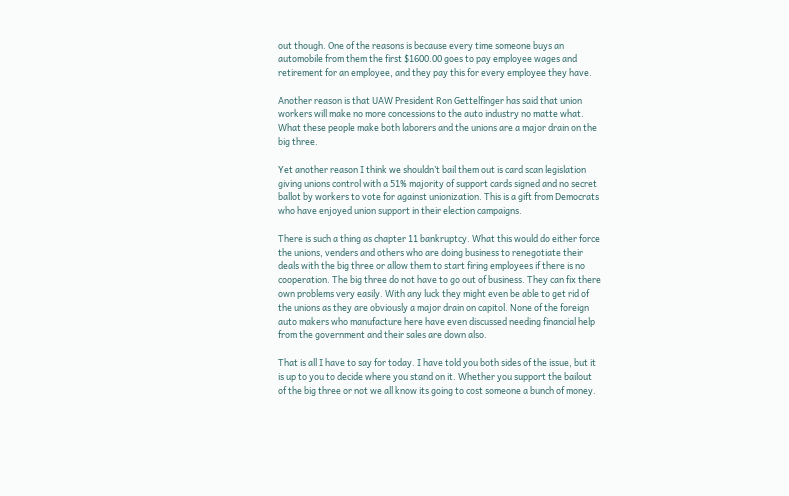out though. One of the reasons is because every time someone buys an automobile from them the first $1600.00 goes to pay employee wages and retirement for an employee, and they pay this for every employee they have.

Another reason is that UAW President Ron Gettelfinger has said that union workers will make no more concessions to the auto industry no matte what. What these people make both laborers and the unions are a major drain on the big three.

Yet another reason I think we shouldn’t bail them out is card scan legislation giving unions control with a 51% majority of support cards signed and no secret ballot by workers to vote for against unionization. This is a gift from Democrats who have enjoyed union support in their election campaigns.

There is such a thing as chapter 11 bankruptcy. What this would do either force the unions, venders and others who are doing business to renegotiate their deals with the big three or allow them to start firing employees if there is no cooperation. The big three do not have to go out of business. They can fix there own problems very easily. With any luck they might even be able to get rid of the unions as they are obviously a major drain on capitol. None of the foreign auto makers who manufacture here have even discussed needing financial help from the government and their sales are down also.

That is all I have to say for today. I have told you both sides of the issue, but it is up to you to decide where you stand on it. Whether you support the bailout of the big three or not we all know its going to cost someone a bunch of money.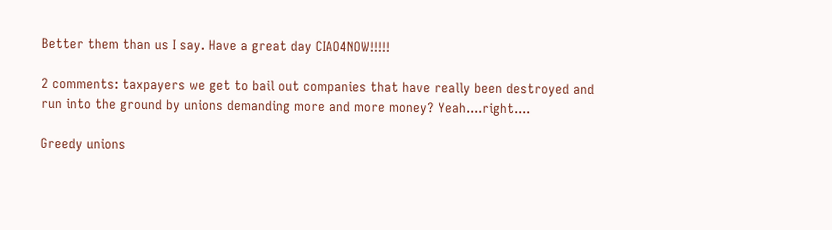Better them than us I say. Have a great day CIAO4NOW!!!!!

2 comments: taxpayers we get to bail out companies that have really been destroyed and run into the ground by unions demanding more and more money? Yeah....right....

Greedy unions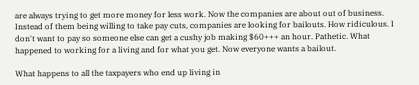are always trying to get more money for less work. Now the companies are about out of business. Instead of them being willing to take pay cuts, companies are looking for bailouts. How ridiculous. I don't want to pay so someone else can get a cushy job making $60+++ an hour. Pathetic. What happened to working for a living and for what you get. Now everyone wants a bailout.

What happens to all the taxpayers who end up living in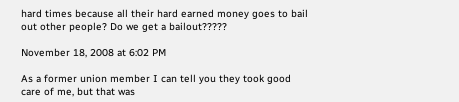hard times because all their hard earned money goes to bail out other people? Do we get a bailout?????

November 18, 2008 at 6:02 PM

As a former union member I can tell you they took good care of me, but that was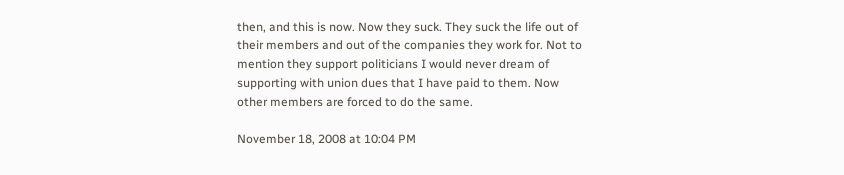then, and this is now. Now they suck. They suck the life out of their members and out of the companies they work for. Not to mention they support politicians I would never dream of supporting with union dues that I have paid to them. Now other members are forced to do the same.

November 18, 2008 at 10:04 PM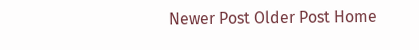Newer Post Older Post Home